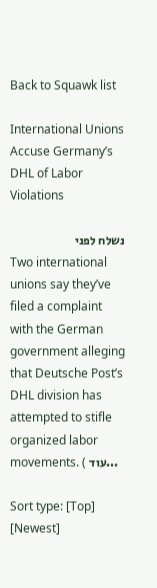Back to Squawk list

International Unions Accuse Germany’s DHL of Labor Violations

נשלח לפני
Two international unions say they’ve filed a complaint with the German government alleging that Deutsche Post’s DHL division has attempted to stifle organized labor movements. ( עוד...

Sort type: [Top] [Newest]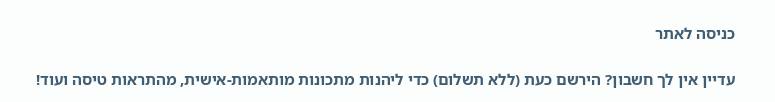כניסה לאתר

עדיין אין לך חשבון? הירשם כעת (ללא תשלום) כדי ליהנות מתכונות מותאמות-אישית, מהתראות טיסה ועוד!